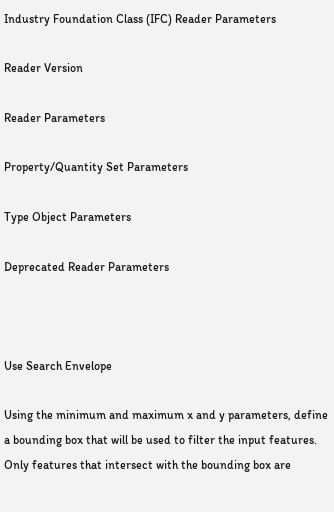Industry Foundation Class (IFC) Reader Parameters

Reader Version

Reader Parameters

Property/Quantity Set Parameters

Type Object Parameters

Deprecated Reader Parameters



Use Search Envelope

Using the minimum and maximum x and y parameters, define a bounding box that will be used to filter the input features. Only features that intersect with the bounding box are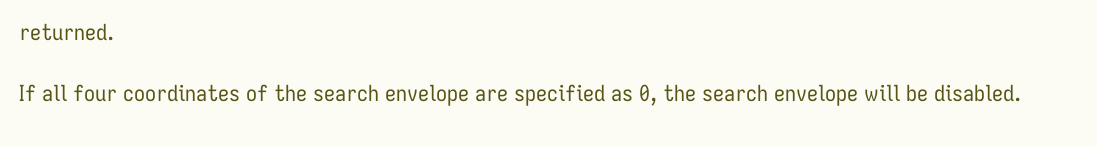returned.

If all four coordinates of the search envelope are specified as 0, the search envelope will be disabled.